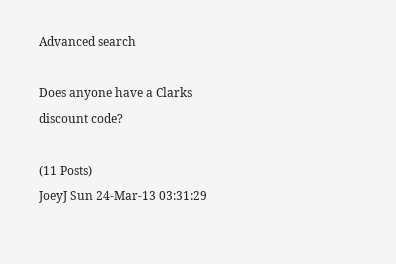Advanced search

Does anyone have a Clarks discount code?

(11 Posts)
JoeyJ Sun 24-Mar-13 03:31:29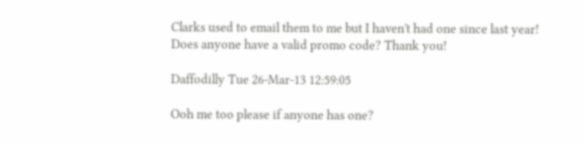Clarks used to email them to me but I haven't had one since last year! Does anyone have a valid promo code? Thank you!

Daffodilly Tue 26-Mar-13 12:59:05

Ooh me too please if anyone has one?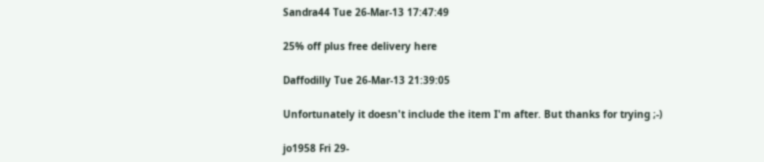Sandra44 Tue 26-Mar-13 17:47:49

25% off plus free delivery here

Daffodilly Tue 26-Mar-13 21:39:05

Unfortunately it doesn't include the item I'm after. But thanks for trying ;-)

jo1958 Fri 29-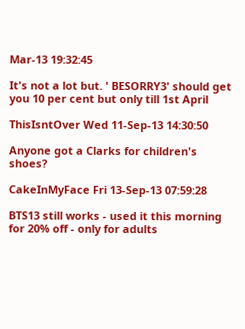Mar-13 19:32:45

It's not a lot but. ' BESORRY3' should get you 10 per cent but only till 1st April

ThisIsntOver Wed 11-Sep-13 14:30:50

Anyone got a Clarks for children's shoes?

CakeInMyFace Fri 13-Sep-13 07:59:28

BTS13 still works - used it this morning for 20% off - only for adults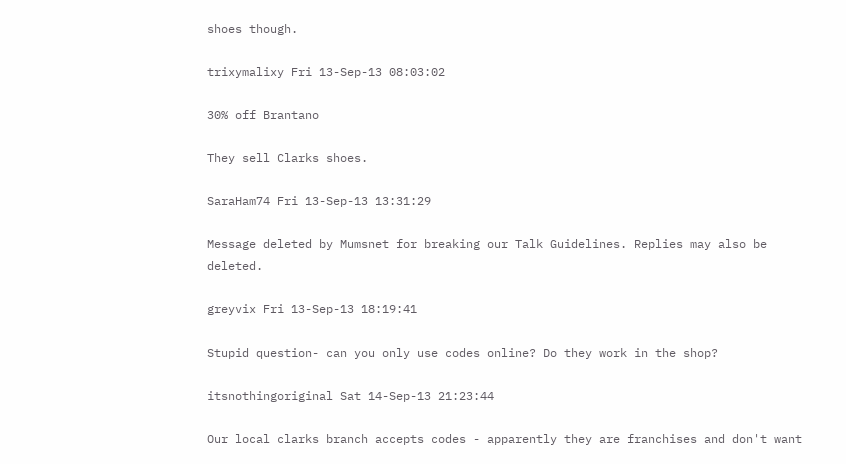shoes though.

trixymalixy Fri 13-Sep-13 08:03:02

30% off Brantano

They sell Clarks shoes.

SaraHam74 Fri 13-Sep-13 13:31:29

Message deleted by Mumsnet for breaking our Talk Guidelines. Replies may also be deleted.

greyvix Fri 13-Sep-13 18:19:41

Stupid question- can you only use codes online? Do they work in the shop?

itsnothingoriginal Sat 14-Sep-13 21:23:44

Our local clarks branch accepts codes - apparently they are franchises and don't want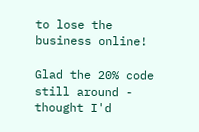to lose the business online!

Glad the 20% code still around - thought I'd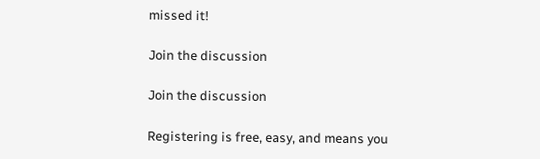missed it!

Join the discussion

Join the discussion

Registering is free, easy, and means you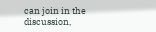can join in the discussion,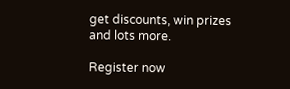get discounts, win prizes and lots more.

Register now